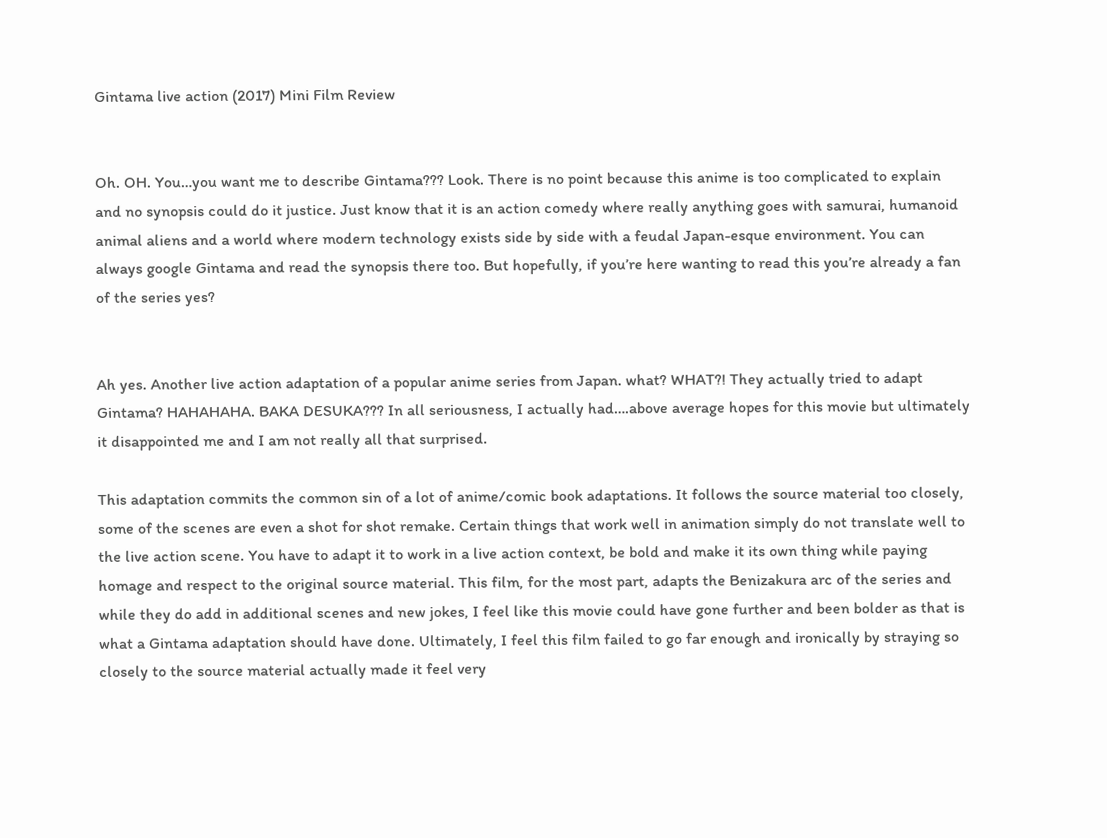Gintama live action (2017) Mini Film Review


Oh. OH. You…you want me to describe Gintama??? Look. There is no point because this anime is too complicated to explain and no synopsis could do it justice. Just know that it is an action comedy where really anything goes with samurai, humanoid animal aliens and a world where modern technology exists side by side with a feudal Japan-esque environment. You can always google Gintama and read the synopsis there too. But hopefully, if you’re here wanting to read this you’re already a fan of the series yes?


Ah yes. Another live action adaptation of a popular anime series from Japan. what? WHAT?! They actually tried to adapt Gintama? HAHAHAHA. BAKA DESUKA??? In all seriousness, I actually had….above average hopes for this movie but ultimately it disappointed me and I am not really all that surprised.

This adaptation commits the common sin of a lot of anime/comic book adaptations. It follows the source material too closely, some of the scenes are even a shot for shot remake. Certain things that work well in animation simply do not translate well to the live action scene. You have to adapt it to work in a live action context, be bold and make it its own thing while paying homage and respect to the original source material. This film, for the most part, adapts the Benizakura arc of the series and while they do add in additional scenes and new jokes, I feel like this movie could have gone further and been bolder as that is what a Gintama adaptation should have done. Ultimately, I feel this film failed to go far enough and ironically by straying so closely to the source material actually made it feel very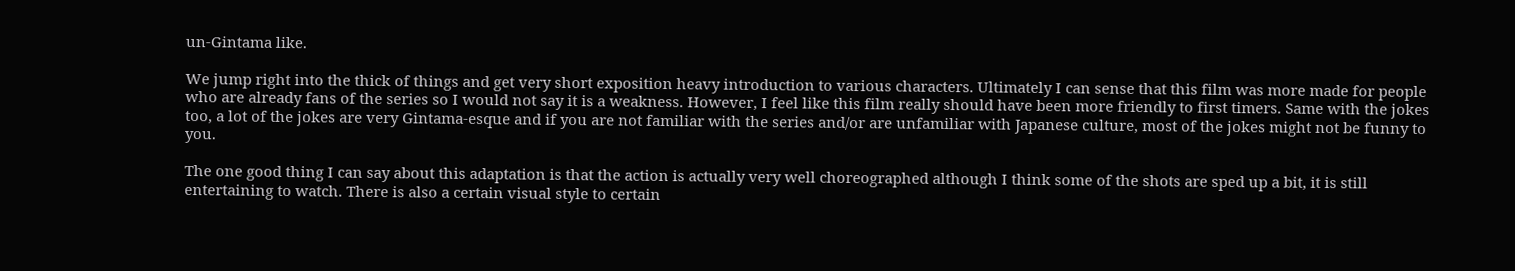un-Gintama like.

We jump right into the thick of things and get very short exposition heavy introduction to various characters. Ultimately I can sense that this film was more made for people who are already fans of the series so I would not say it is a weakness. However, I feel like this film really should have been more friendly to first timers. Same with the jokes too, a lot of the jokes are very Gintama-esque and if you are not familiar with the series and/or are unfamiliar with Japanese culture, most of the jokes might not be funny to you.

The one good thing I can say about this adaptation is that the action is actually very well choreographed although I think some of the shots are sped up a bit, it is still entertaining to watch. There is also a certain visual style to certain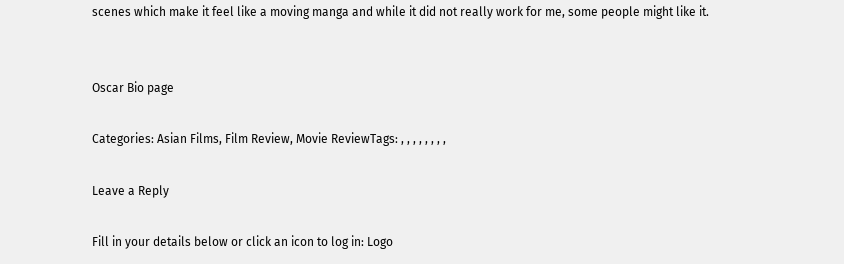scenes which make it feel like a moving manga and while it did not really work for me, some people might like it.


Oscar Bio page

Categories: Asian Films, Film Review, Movie ReviewTags: , , , , , , , ,

Leave a Reply

Fill in your details below or click an icon to log in: Logo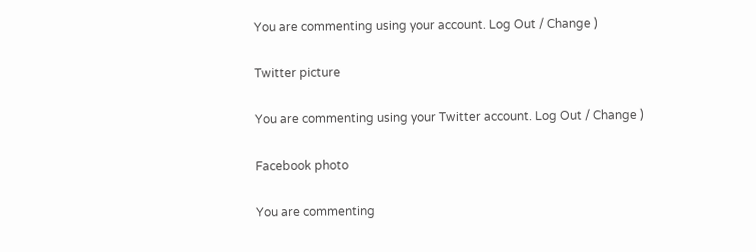You are commenting using your account. Log Out / Change )

Twitter picture

You are commenting using your Twitter account. Log Out / Change )

Facebook photo

You are commenting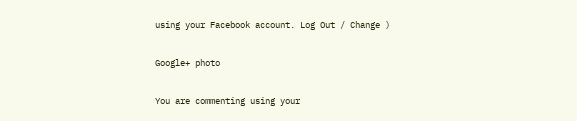using your Facebook account. Log Out / Change )

Google+ photo

You are commenting using your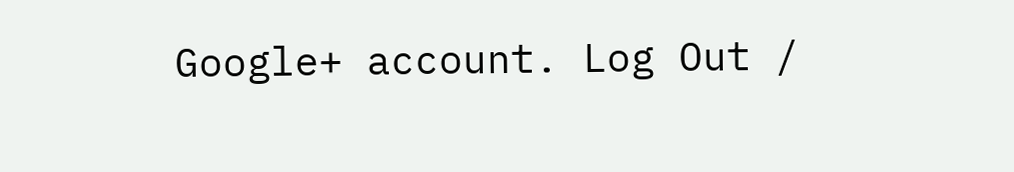Google+ account. Log Out /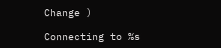Change )

Connecting to %s